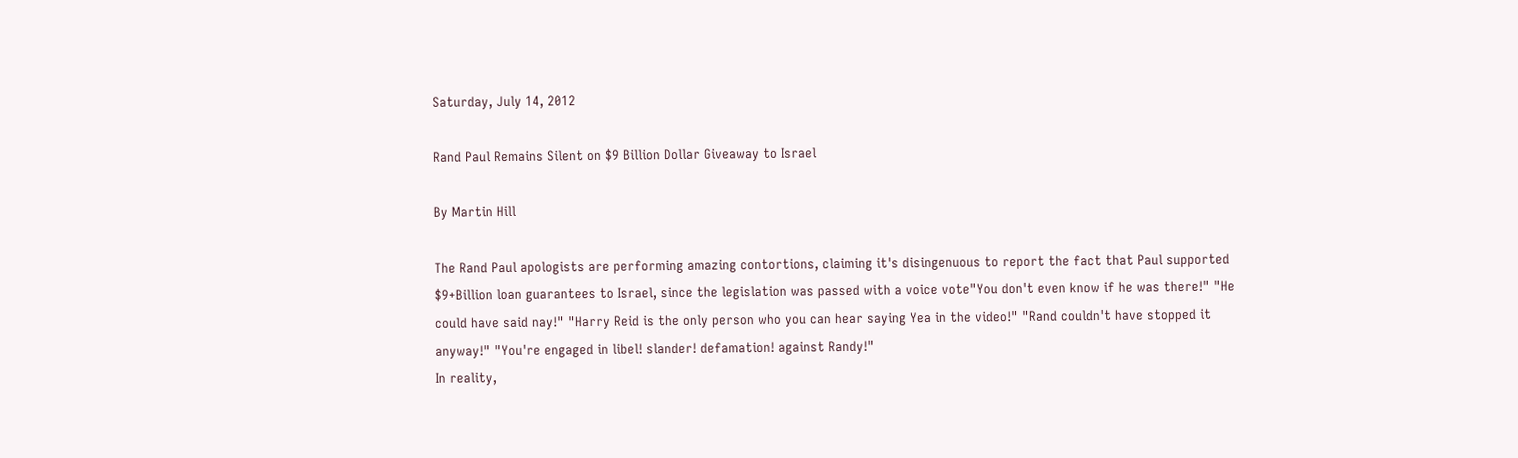Saturday, July 14, 2012

Rand Paul Remains Silent on $9 Billion Dollar Giveaway to Israel

By Martin Hill

The Rand Paul apologists are performing amazing contortions, claiming it's disingenuous to report the fact that Paul supported $9+Billion loan guarantees to Israel, since the legislation was passed with a voice vote"You don't even know if he was there!" "He could have said nay!" "Harry Reid is the only person who you can hear saying Yea in the video!" "Rand couldn't have stopped it anyway!" "You're engaged in libel! slander! defamation! against Randy!"
In reality,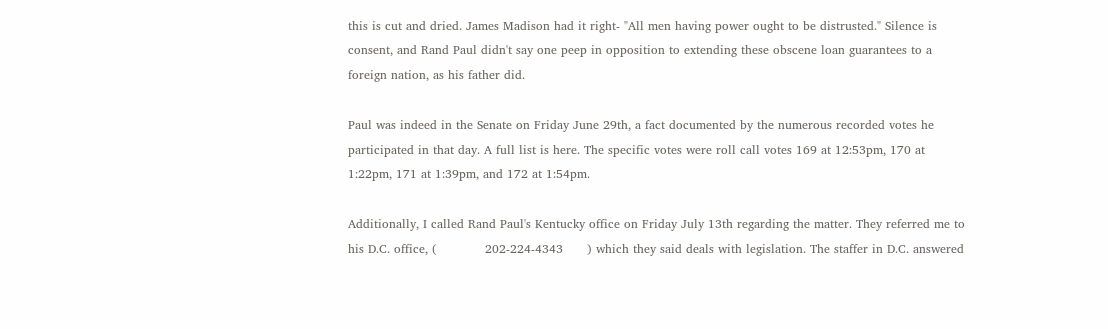this is cut and dried. James Madison had it right- "All men having power ought to be distrusted." Silence is consent, and Rand Paul didn't say one peep in opposition to extending these obscene loan guarantees to a foreign nation, as his father did.

Paul was indeed in the Senate on Friday June 29th, a fact documented by the numerous recorded votes he participated in that day. A full list is here. The specific votes were roll call votes 169 at 12:53pm, 170 at 1:22pm, 171 at 1:39pm, and 172 at 1:54pm.

Additionally, I called Rand Paul's Kentucky office on Friday July 13th regarding the matter. They referred me to his D.C. office, (            202-224-4343      ) which they said deals with legislation. The staffer in D.C. answered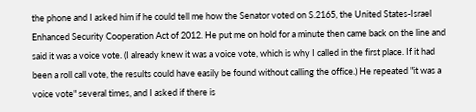the phone and I asked him if he could tell me how the Senator voted on S.2165, the United States-Israel Enhanced Security Cooperation Act of 2012. He put me on hold for a minute then came back on the line and said it was a voice vote. (I already knew it was a voice vote, which is why I called in the first place. If it had been a roll call vote, the results could have easily be found without calling the office.) He repeated "it was a voice vote" several times, and I asked if there is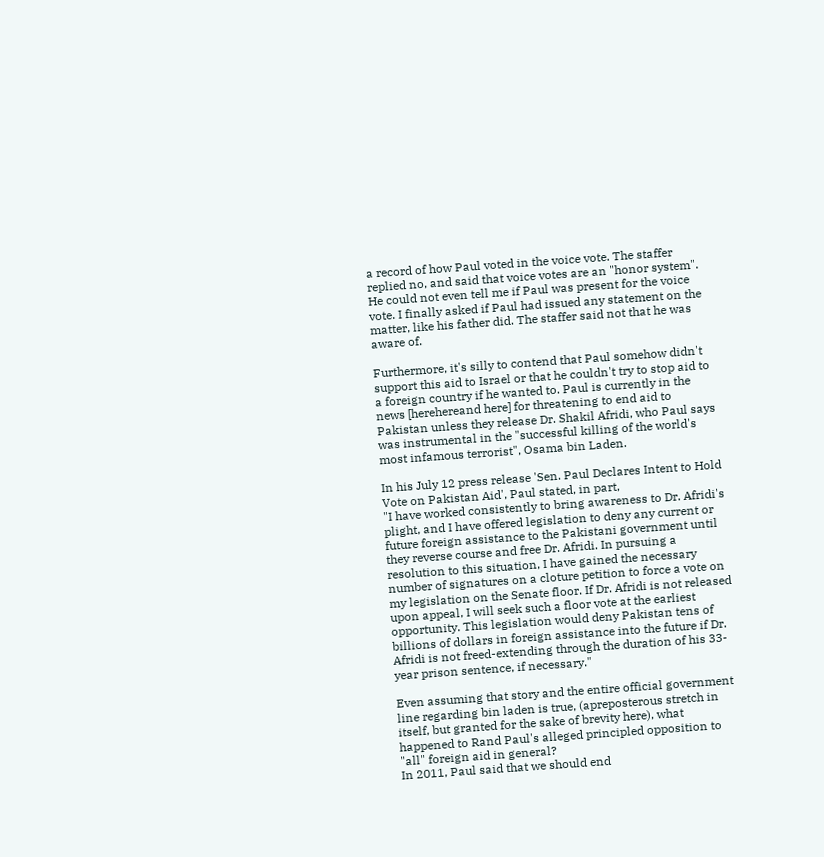a record of how Paul voted in the voice vote. The staffer replied no, and said that voice votes are an "honor system". He could not even tell me if Paul was present for the voice vote. I finally asked if Paul had issued any statement on the matter, like his father did. The staffer said not that he was aware of.

Furthermore, it's silly to contend that Paul somehow didn't support this aid to Israel or that he couldn't try to stop aid to a foreign country if he wanted to. Paul is currently in the news [herehereand here] for threatening to end aid to Pakistan unless they release Dr. Shakil Afridi, who Paul says was instrumental in the "successful killing of the world's most infamous terrorist", Osama bin Laden.

In his July 12 press release 'Sen. Paul Declares Intent to Hold Vote on Pakistan Aid', Paul stated, in part,
"I have worked consistently to bring awareness to Dr. Afridi's plight, and I have offered legislation to deny any current or future foreign assistance to the Pakistani government until they reverse course and free Dr. Afridi. In pursuing a resolution to this situation, I have gained the necessary number of signatures on a cloture petition to force a vote on my legislation on the Senate floor. If Dr. Afridi is not released upon appeal, I will seek such a floor vote at the earliest opportunity. This legislation would deny Pakistan tens of billions of dollars in foreign assistance into the future if Dr. Afridi is not freed-extending through the duration of his 33-year prison sentence, if necessary."

Even assuming that story and the entire official government line regarding bin laden is true, (apreposterous stretch in itself, but granted for the sake of brevity here), what happened to Rand Paul's alleged principled opposition to "all" foreign aid in general?
In 2011, Paul said that we should end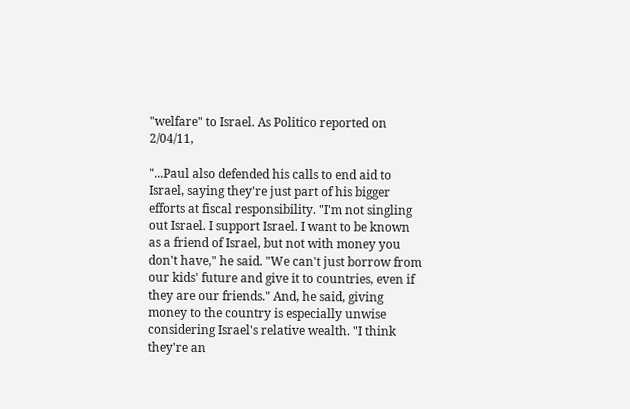"welfare" to Israel. As Politico reported on 2/04/11,

"...Paul also defended his calls to end aid to Israel, saying they're just part of his bigger efforts at fiscal responsibility. "I'm not singling out Israel. I support Israel. I want to be known as a friend of Israel, but not with money you don't have," he said. "We can't just borrow from our kids' future and give it to countries, even if they are our friends." And, he said, giving money to the country is especially unwise considering Israel's relative wealth. "I think they're an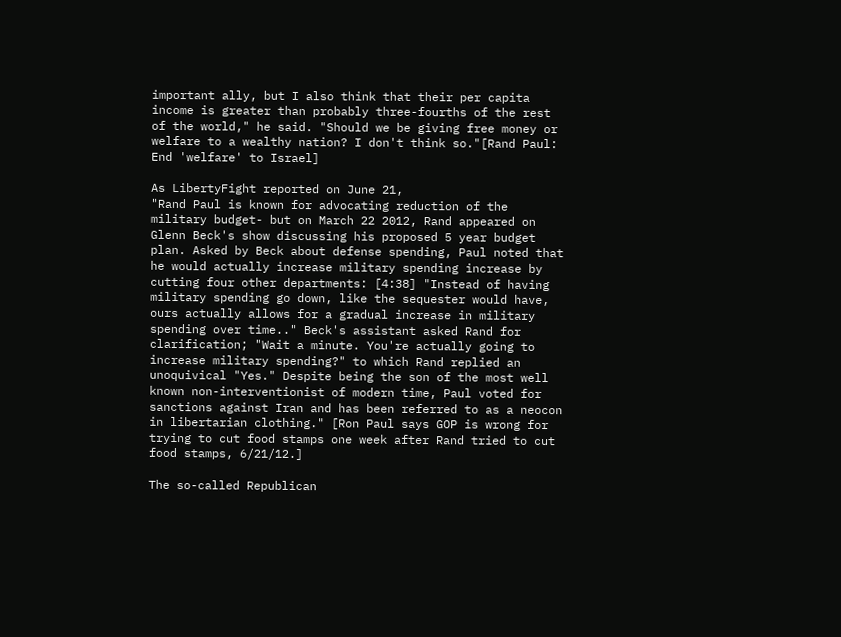important ally, but I also think that their per capita income is greater than probably three-fourths of the rest of the world," he said. "Should we be giving free money or welfare to a wealthy nation? I don't think so."[Rand Paul: End 'welfare' to Israel]

As LibertyFight reported on June 21,
"Rand Paul is known for advocating reduction of the military budget- but on March 22 2012, Rand appeared on Glenn Beck's show discussing his proposed 5 year budget plan. Asked by Beck about defense spending, Paul noted that he would actually increase military spending increase by cutting four other departments: [4:38] "Instead of having military spending go down, like the sequester would have, ours actually allows for a gradual increase in military spending over time.." Beck's assistant asked Rand for clarification; "Wait a minute. You're actually going to increase military spending?" to which Rand replied an unoquivical "Yes." Despite being the son of the most well known non-interventionist of modern time, Paul voted for sanctions against Iran and has been referred to as a neocon in libertarian clothing." [Ron Paul says GOP is wrong for trying to cut food stamps one week after Rand tried to cut food stamps, 6/21/12.]

The so-called Republican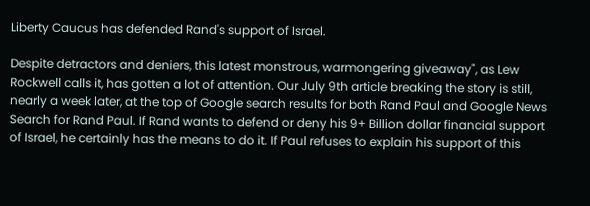Liberty Caucus has defended Rand's support of Israel.

Despite detractors and deniers, this latest monstrous, warmongering giveaway", as Lew Rockwell calls it, has gotten a lot of attention. Our July 9th article breaking the story is still, nearly a week later, at the top of Google search results for both Rand Paul and Google News Search for Rand Paul. If Rand wants to defend or deny his 9+ Billion dollar financial support of Israel, he certainly has the means to do it. If Paul refuses to explain his support of this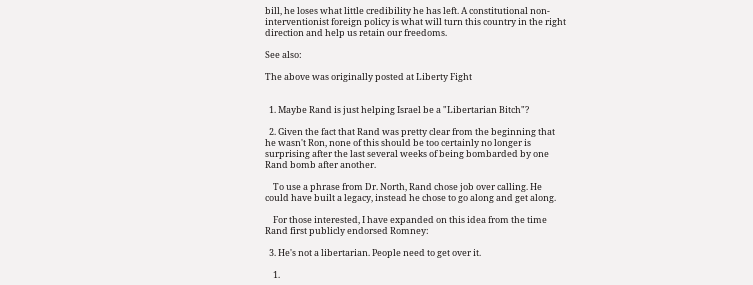bill, he loses what little credibility he has left. A constitutional non-interventionist foreign policy is what will turn this country in the right direction and help us retain our freedoms.

See also:

The above was originally posted at Liberty Fight


  1. Maybe Rand is just helping Israel be a "Libertarian Bitch"?

  2. Given the fact that Rand was pretty clear from the beginning that he wasn't Ron, none of this should be too certainly no longer is surprising after the last several weeks of being bombarded by one Rand bomb after another.

    To use a phrase from Dr. North, Rand chose job over calling. He could have built a legacy, instead he chose to go along and get along.

    For those interested, I have expanded on this idea from the time Rand first publicly endorsed Romney:

  3. He's not a libertarian. People need to get over it.

    1.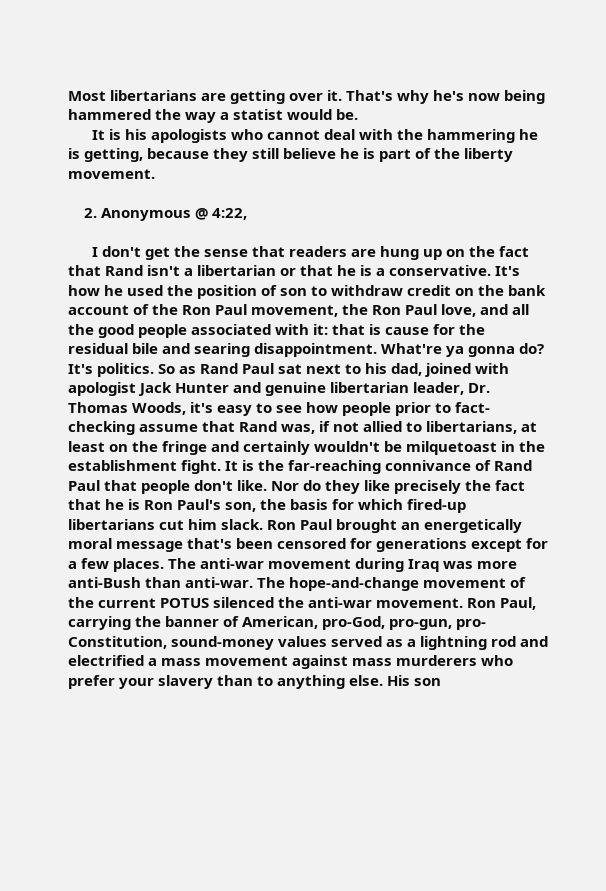Most libertarians are getting over it. That's why he's now being hammered the way a statist would be.
      It is his apologists who cannot deal with the hammering he is getting, because they still believe he is part of the liberty movement.

    2. Anonymous @ 4:22,

      I don't get the sense that readers are hung up on the fact that Rand isn't a libertarian or that he is a conservative. It's how he used the position of son to withdraw credit on the bank account of the Ron Paul movement, the Ron Paul love, and all the good people associated with it: that is cause for the residual bile and searing disappointment. What're ya gonna do? It's politics. So as Rand Paul sat next to his dad, joined with apologist Jack Hunter and genuine libertarian leader, Dr. Thomas Woods, it's easy to see how people prior to fact-checking assume that Rand was, if not allied to libertarians, at least on the fringe and certainly wouldn't be milquetoast in the establishment fight. It is the far-reaching connivance of Rand Paul that people don't like. Nor do they like precisely the fact that he is Ron Paul's son, the basis for which fired-up libertarians cut him slack. Ron Paul brought an energetically moral message that's been censored for generations except for a few places. The anti-war movement during Iraq was more anti-Bush than anti-war. The hope-and-change movement of the current POTUS silenced the anti-war movement. Ron Paul, carrying the banner of American, pro-God, pro-gun, pro-Constitution, sound-money values served as a lightning rod and electrified a mass movement against mass murderers who prefer your slavery than to anything else. His son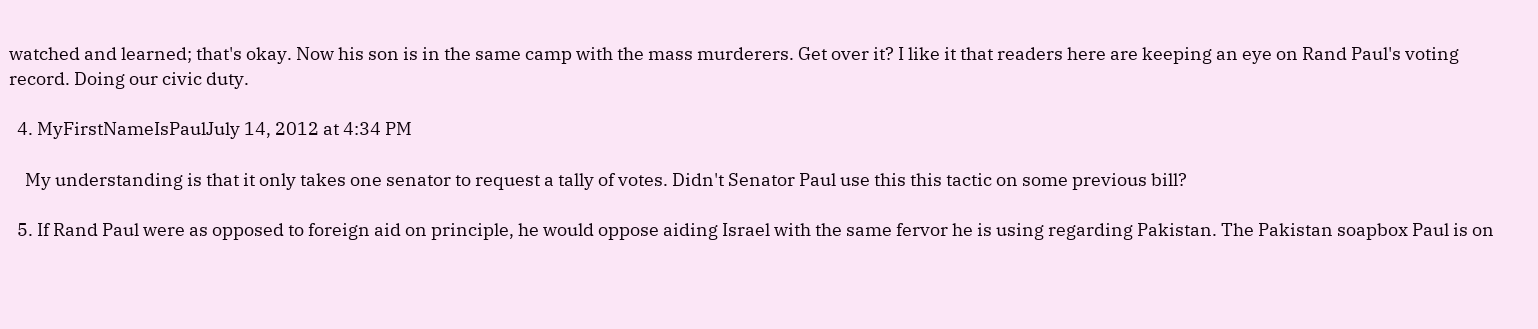watched and learned; that's okay. Now his son is in the same camp with the mass murderers. Get over it? I like it that readers here are keeping an eye on Rand Paul's voting record. Doing our civic duty.

  4. MyFirstNameIsPaulJuly 14, 2012 at 4:34 PM

    My understanding is that it only takes one senator to request a tally of votes. Didn't Senator Paul use this this tactic on some previous bill?

  5. If Rand Paul were as opposed to foreign aid on principle, he would oppose aiding Israel with the same fervor he is using regarding Pakistan. The Pakistan soapbox Paul is on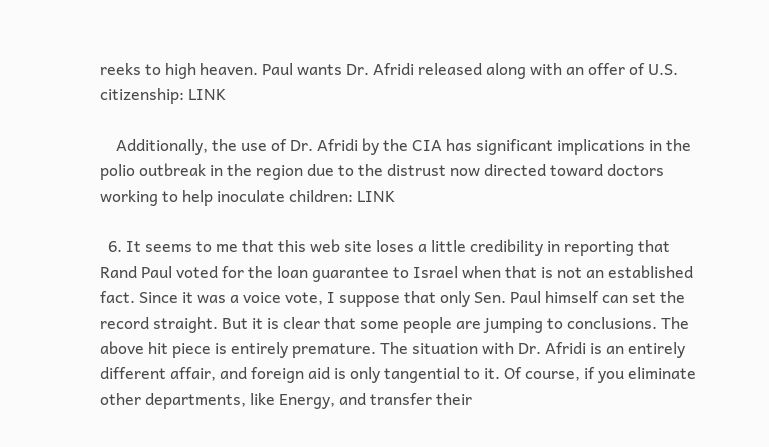reeks to high heaven. Paul wants Dr. Afridi released along with an offer of U.S. citizenship: LINK

    Additionally, the use of Dr. Afridi by the CIA has significant implications in the polio outbreak in the region due to the distrust now directed toward doctors working to help inoculate children: LINK

  6. It seems to me that this web site loses a little credibility in reporting that Rand Paul voted for the loan guarantee to Israel when that is not an established fact. Since it was a voice vote, I suppose that only Sen. Paul himself can set the record straight. But it is clear that some people are jumping to conclusions. The above hit piece is entirely premature. The situation with Dr. Afridi is an entirely different affair, and foreign aid is only tangential to it. Of course, if you eliminate other departments, like Energy, and transfer their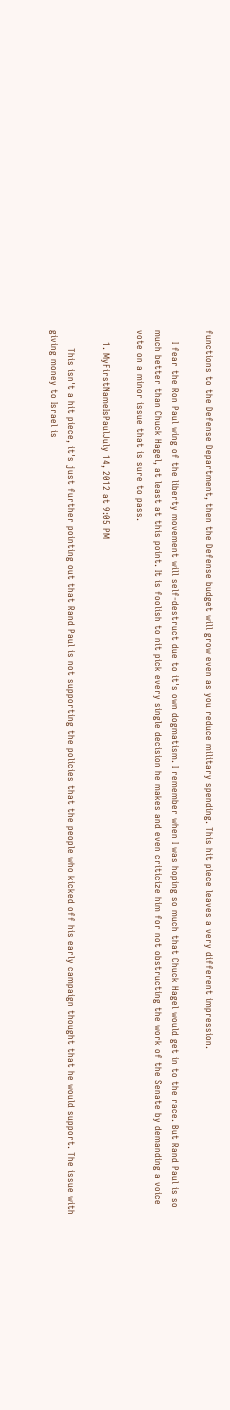functions to the Defense Department, then the Defense budget will grow even as you reduce military spending. This hit piece leaves a very different impression.

    I fear the Ron Paul wing of the liberty movement will self-destruct due to it's own dogmatism. I remember when I was hoping so much that Chuck Hagel would get in to the race. But Rand Paul is so much better than Chuck Hagel, at least at this point. It is foolish to nit pick every single decision he makes and even criticize him for not obstructing the work of the Senate by demanding a voice vote on a minor issue that is sure to pass.

    1. MyFirstNameIsPaulJuly 14, 2012 at 9:05 PM

      This isn't a hit piece, it's just further pointing out that Rand Paul is not supporting the policies that the people who kicked off his early campaign thought that he would support. The issue with giving money to Israel is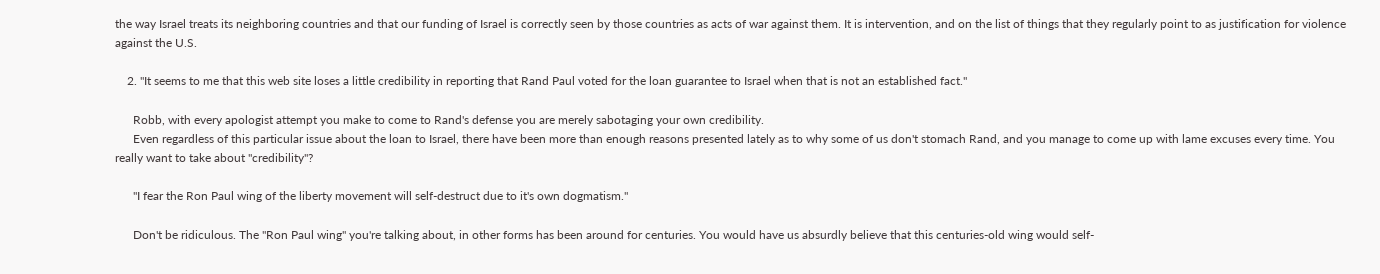the way Israel treats its neighboring countries and that our funding of Israel is correctly seen by those countries as acts of war against them. It is intervention, and on the list of things that they regularly point to as justification for violence against the U.S.

    2. "It seems to me that this web site loses a little credibility in reporting that Rand Paul voted for the loan guarantee to Israel when that is not an established fact."

      Robb, with every apologist attempt you make to come to Rand's defense you are merely sabotaging your own credibility.
      Even regardless of this particular issue about the loan to Israel, there have been more than enough reasons presented lately as to why some of us don't stomach Rand, and you manage to come up with lame excuses every time. You really want to take about "credibility"?

      "I fear the Ron Paul wing of the liberty movement will self-destruct due to it's own dogmatism."

      Don't be ridiculous. The "Ron Paul wing" you're talking about, in other forms has been around for centuries. You would have us absurdly believe that this centuries-old wing would self-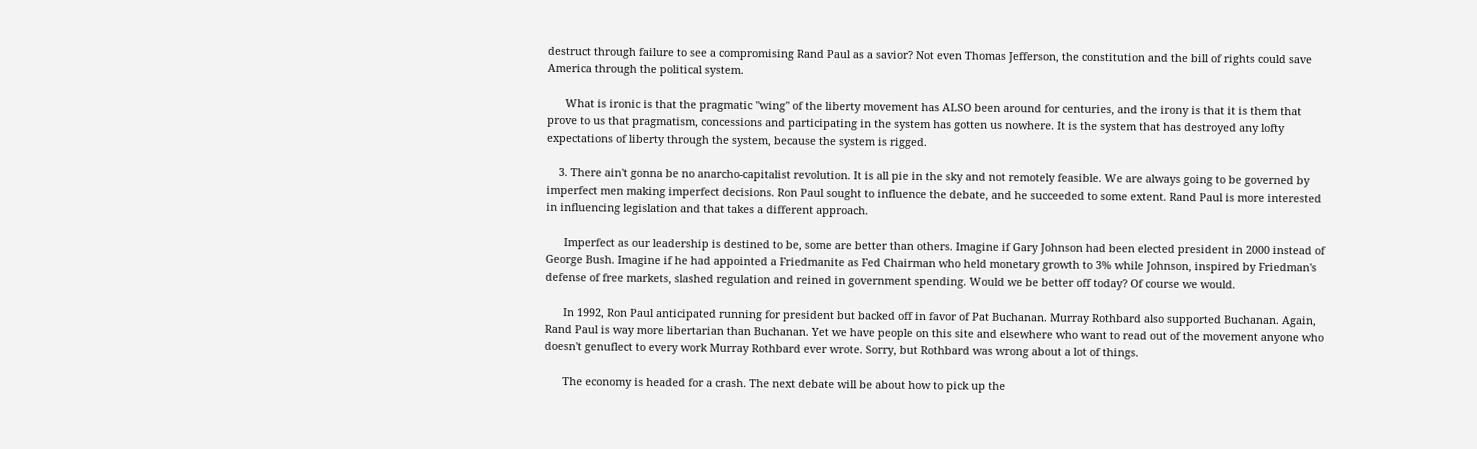destruct through failure to see a compromising Rand Paul as a savior? Not even Thomas Jefferson, the constitution and the bill of rights could save America through the political system.

      What is ironic is that the pragmatic "wing" of the liberty movement has ALSO been around for centuries, and the irony is that it is them that prove to us that pragmatism, concessions and participating in the system has gotten us nowhere. It is the system that has destroyed any lofty expectations of liberty through the system, because the system is rigged.

    3. There ain't gonna be no anarcho-capitalist revolution. It is all pie in the sky and not remotely feasible. We are always going to be governed by imperfect men making imperfect decisions. Ron Paul sought to influence the debate, and he succeeded to some extent. Rand Paul is more interested in influencing legislation and that takes a different approach.

      Imperfect as our leadership is destined to be, some are better than others. Imagine if Gary Johnson had been elected president in 2000 instead of George Bush. Imagine if he had appointed a Friedmanite as Fed Chairman who held monetary growth to 3% while Johnson, inspired by Friedman's defense of free markets, slashed regulation and reined in government spending. Would we be better off today? Of course we would.

      In 1992, Ron Paul anticipated running for president but backed off in favor of Pat Buchanan. Murray Rothbard also supported Buchanan. Again, Rand Paul is way more libertarian than Buchanan. Yet we have people on this site and elsewhere who want to read out of the movement anyone who doesn't genuflect to every work Murray Rothbard ever wrote. Sorry, but Rothbard was wrong about a lot of things.

      The economy is headed for a crash. The next debate will be about how to pick up the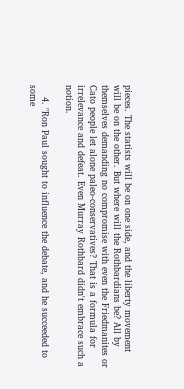pieces. The statists will be on one side, and the liberty movement will be on the other. But where will the Rothbardians be? All by themselves demanding no compromise with even the Friedmanites or Cato people let alone paleo-conservatives? That is a formula for irrelevance and defeat. Even Murray Rothbard didn't embrace such a notion.

    4. "Ron Paul sought to influence the debate, and he succeeded to some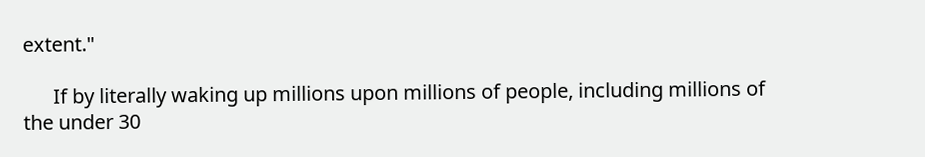extent."

      If by literally waking up millions upon millions of people, including millions of the under 30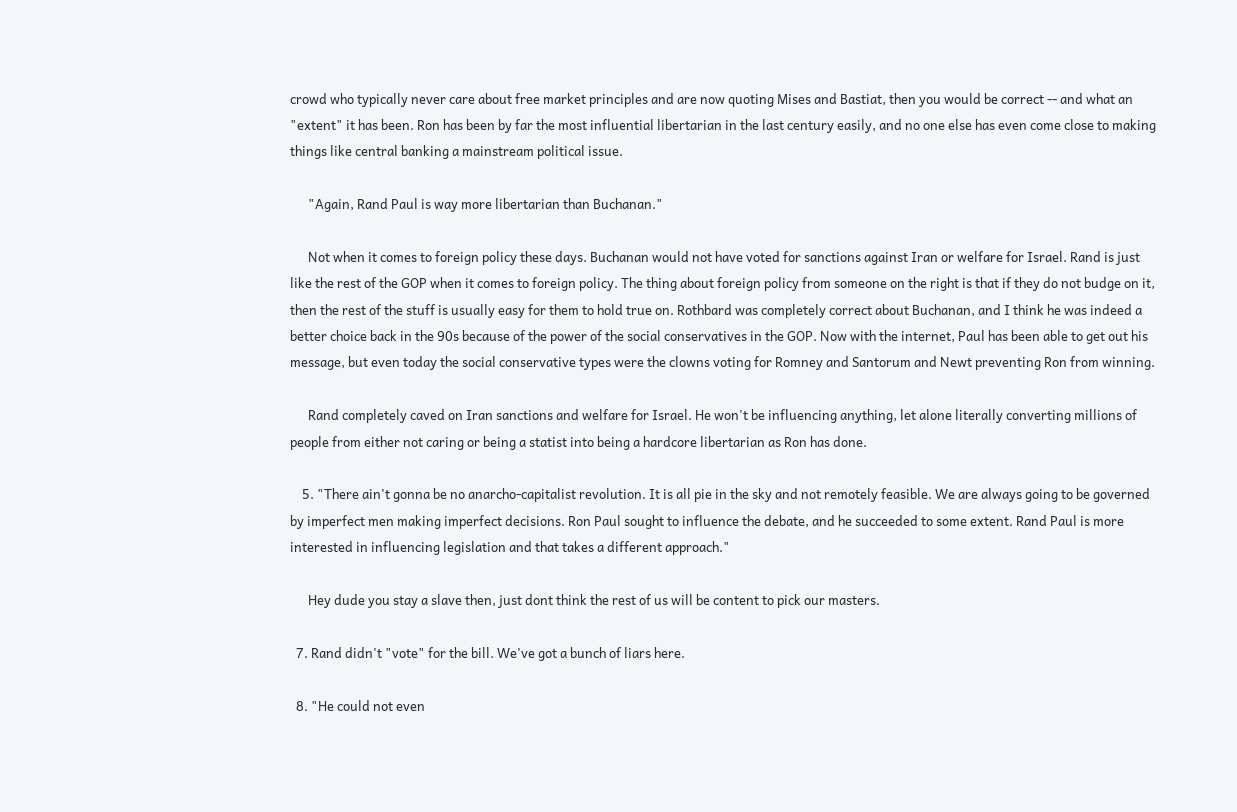crowd who typically never care about free market principles and are now quoting Mises and Bastiat, then you would be correct -- and what an "extent" it has been. Ron has been by far the most influential libertarian in the last century easily, and no one else has even come close to making things like central banking a mainstream political issue.

      "Again, Rand Paul is way more libertarian than Buchanan."

      Not when it comes to foreign policy these days. Buchanan would not have voted for sanctions against Iran or welfare for Israel. Rand is just like the rest of the GOP when it comes to foreign policy. The thing about foreign policy from someone on the right is that if they do not budge on it, then the rest of the stuff is usually easy for them to hold true on. Rothbard was completely correct about Buchanan, and I think he was indeed a better choice back in the 90s because of the power of the social conservatives in the GOP. Now with the internet, Paul has been able to get out his message, but even today the social conservative types were the clowns voting for Romney and Santorum and Newt preventing Ron from winning.

      Rand completely caved on Iran sanctions and welfare for Israel. He won't be influencing anything, let alone literally converting millions of people from either not caring or being a statist into being a hardcore libertarian as Ron has done.

    5. "There ain't gonna be no anarcho-capitalist revolution. It is all pie in the sky and not remotely feasible. We are always going to be governed by imperfect men making imperfect decisions. Ron Paul sought to influence the debate, and he succeeded to some extent. Rand Paul is more interested in influencing legislation and that takes a different approach."

      Hey dude you stay a slave then, just dont think the rest of us will be content to pick our masters.

  7. Rand didn't "vote" for the bill. We've got a bunch of liars here.

  8. "He could not even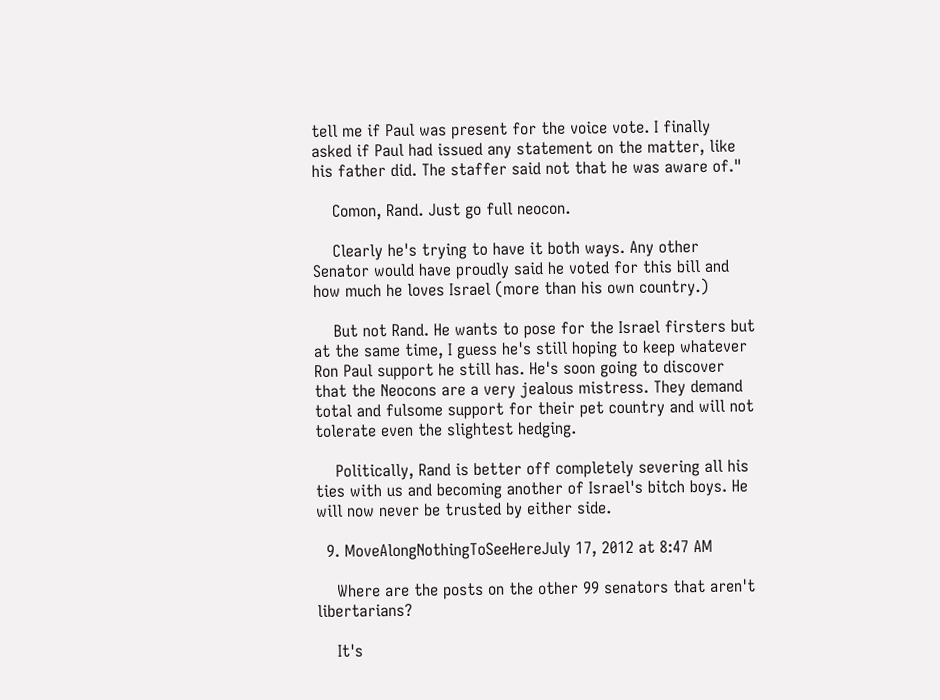tell me if Paul was present for the voice vote. I finally asked if Paul had issued any statement on the matter, like his father did. The staffer said not that he was aware of."

    Comon, Rand. Just go full neocon.

    Clearly he's trying to have it both ways. Any other Senator would have proudly said he voted for this bill and how much he loves Israel (more than his own country.)

    But not Rand. He wants to pose for the Israel firsters but at the same time, I guess he's still hoping to keep whatever Ron Paul support he still has. He's soon going to discover that the Neocons are a very jealous mistress. They demand total and fulsome support for their pet country and will not tolerate even the slightest hedging.

    Politically, Rand is better off completely severing all his ties with us and becoming another of Israel's bitch boys. He will now never be trusted by either side.

  9. MoveAlongNothingToSeeHereJuly 17, 2012 at 8:47 AM

    Where are the posts on the other 99 senators that aren't libertarians?

    It's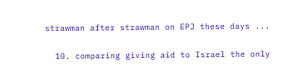strawman after strawman on EPJ these days ...

  10. comparing giving aid to Israel the only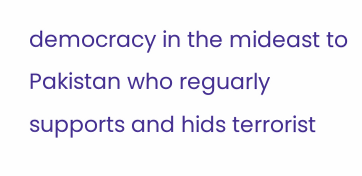democracy in the mideast to Pakistan who reguarly supports and hids terrorist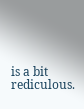is a bit rediculous.